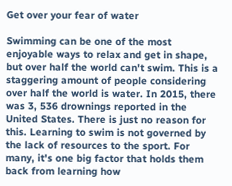Get over your fear of water

Swimming can be one of the most enjoyable ways to relax and get in shape, but over half the world can't swim. This is a staggering amount of people considering over half the world is water. In 2015, there was 3, 536 drownings reported in the United States. There is just no reason for this. Learning to swim is not governed by the lack of resources to the sport. For many, it's one big factor that holds them back from learning how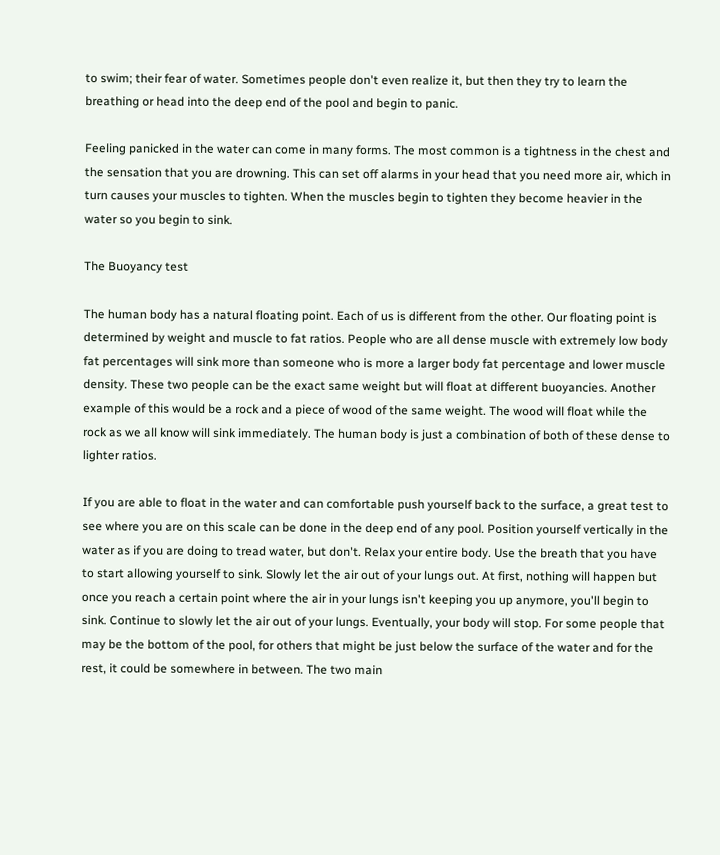to swim; their fear of water. Sometimes people don't even realize it, but then they try to learn the breathing or head into the deep end of the pool and begin to panic.

Feeling panicked in the water can come in many forms. The most common is a tightness in the chest and the sensation that you are drowning. This can set off alarms in your head that you need more air, which in turn causes your muscles to tighten. When the muscles begin to tighten they become heavier in the water so you begin to sink.

The Buoyancy test

The human body has a natural floating point. Each of us is different from the other. Our floating point is determined by weight and muscle to fat ratios. People who are all dense muscle with extremely low body fat percentages will sink more than someone who is more a larger body fat percentage and lower muscle density. These two people can be the exact same weight but will float at different buoyancies. Another example of this would be a rock and a piece of wood of the same weight. The wood will float while the rock as we all know will sink immediately. The human body is just a combination of both of these dense to lighter ratios.

If you are able to float in the water and can comfortable push yourself back to the surface, a great test to see where you are on this scale can be done in the deep end of any pool. Position yourself vertically in the water as if you are doing to tread water, but don't. Relax your entire body. Use the breath that you have to start allowing yourself to sink. Slowly let the air out of your lungs out. At first, nothing will happen but once you reach a certain point where the air in your lungs isn't keeping you up anymore, you'll begin to sink. Continue to slowly let the air out of your lungs. Eventually, your body will stop. For some people that may be the bottom of the pool, for others that might be just below the surface of the water and for the rest, it could be somewhere in between. The two main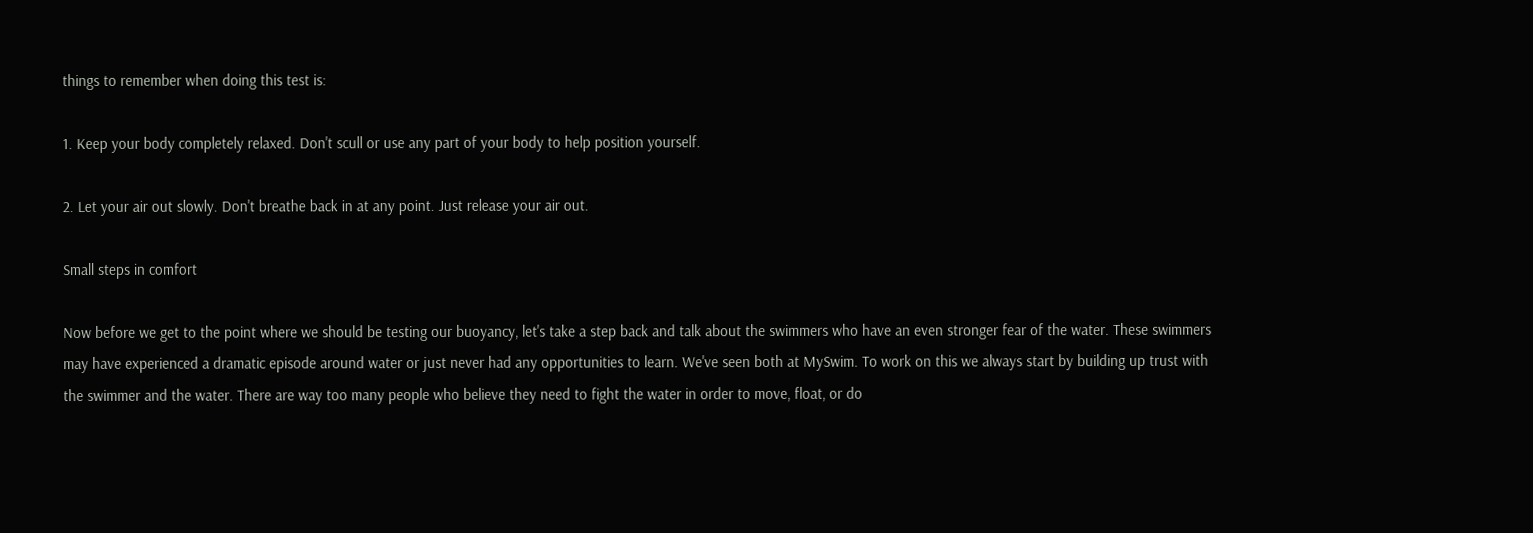things to remember when doing this test is:

1. Keep your body completely relaxed. Don't scull or use any part of your body to help position yourself.

2. Let your air out slowly. Don't breathe back in at any point. Just release your air out.

Small steps in comfort

Now before we get to the point where we should be testing our buoyancy, let's take a step back and talk about the swimmers who have an even stronger fear of the water. These swimmers may have experienced a dramatic episode around water or just never had any opportunities to learn. We've seen both at MySwim. To work on this we always start by building up trust with the swimmer and the water. There are way too many people who believe they need to fight the water in order to move, float, or do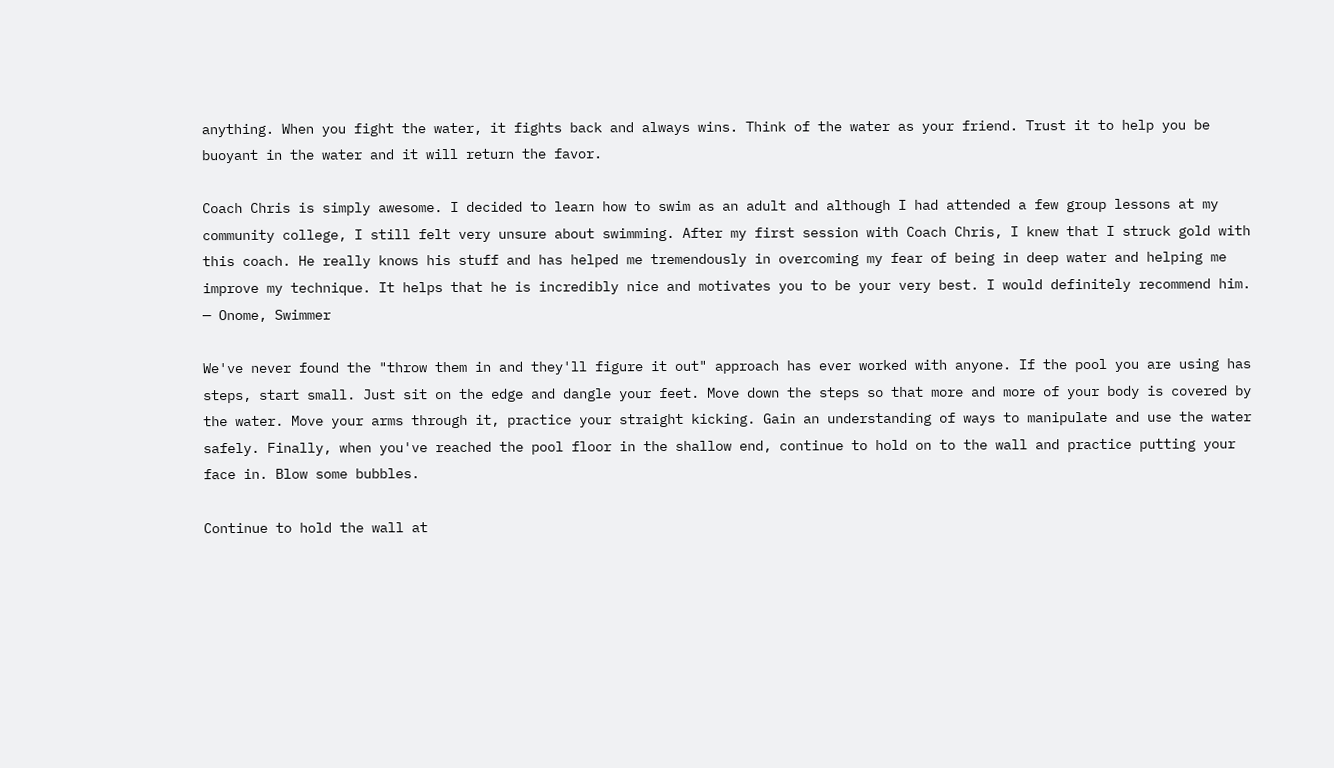anything. When you fight the water, it fights back and always wins. Think of the water as your friend. Trust it to help you be buoyant in the water and it will return the favor.

Coach Chris is simply awesome. I decided to learn how to swim as an adult and although I had attended a few group lessons at my community college, I still felt very unsure about swimming. After my first session with Coach Chris, I knew that I struck gold with this coach. He really knows his stuff and has helped me tremendously in overcoming my fear of being in deep water and helping me improve my technique. It helps that he is incredibly nice and motivates you to be your very best. I would definitely recommend him.
— Onome, Swimmer

We've never found the "throw them in and they'll figure it out" approach has ever worked with anyone. If the pool you are using has steps, start small. Just sit on the edge and dangle your feet. Move down the steps so that more and more of your body is covered by the water. Move your arms through it, practice your straight kicking. Gain an understanding of ways to manipulate and use the water safely. Finally, when you've reached the pool floor in the shallow end, continue to hold on to the wall and practice putting your face in. Blow some bubbles.

Continue to hold the wall at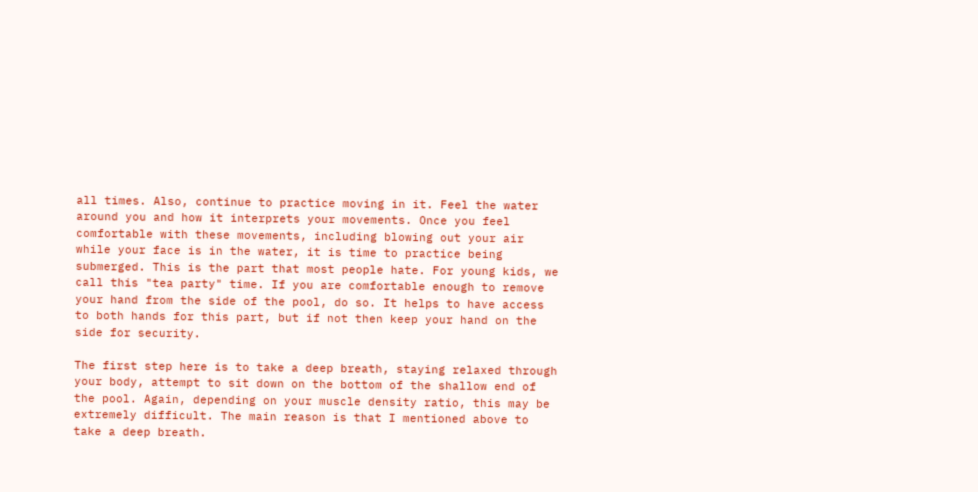all times. Also, continue to practice moving in it. Feel the water around you and how it interprets your movements. Once you feel comfortable with these movements, including blowing out your air while your face is in the water, it is time to practice being submerged. This is the part that most people hate. For young kids, we call this "tea party" time. If you are comfortable enough to remove your hand from the side of the pool, do so. It helps to have access to both hands for this part, but if not then keep your hand on the side for security.

The first step here is to take a deep breath, staying relaxed through your body, attempt to sit down on the bottom of the shallow end of the pool. Again, depending on your muscle density ratio, this may be extremely difficult. The main reason is that I mentioned above to take a deep breath.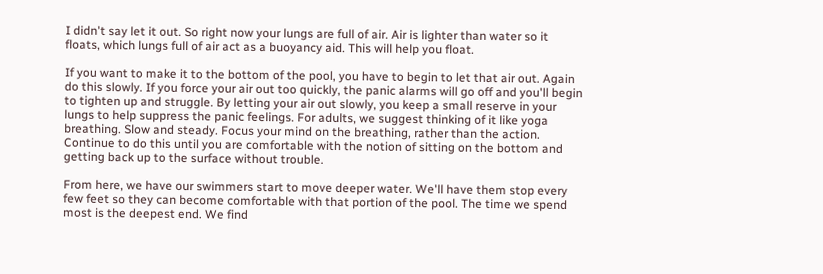I didn't say let it out. So right now your lungs are full of air. Air is lighter than water so it floats, which lungs full of air act as a buoyancy aid. This will help you float.

If you want to make it to the bottom of the pool, you have to begin to let that air out. Again do this slowly. If you force your air out too quickly, the panic alarms will go off and you'll begin to tighten up and struggle. By letting your air out slowly, you keep a small reserve in your lungs to help suppress the panic feelings. For adults, we suggest thinking of it like yoga breathing. Slow and steady. Focus your mind on the breathing, rather than the action. Continue to do this until you are comfortable with the notion of sitting on the bottom and getting back up to the surface without trouble.

From here, we have our swimmers start to move deeper water. We'll have them stop every few feet so they can become comfortable with that portion of the pool. The time we spend most is the deepest end. We find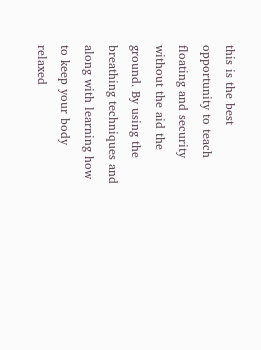this is the best opportunity to teach floating and security without the aid the ground. By using the breathing techniques and along with learning how to keep your body relaxed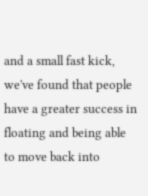and a small fast kick, we've found that people have a greater success in floating and being able to move back into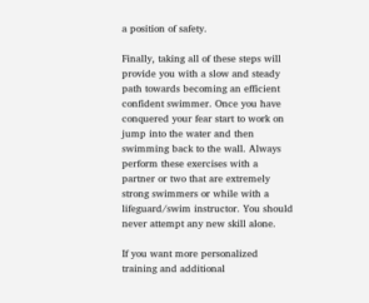a position of safety.

Finally, taking all of these steps will provide you with a slow and steady path towards becoming an efficient confident swimmer. Once you have conquered your fear start to work on jump into the water and then swimming back to the wall. Always perform these exercises with a partner or two that are extremely strong swimmers or while with a lifeguard/swim instructor. You should never attempt any new skill alone.

If you want more personalized training and additional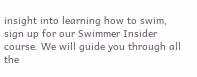insight into learning how to swim, sign up for our Swimmer Insider course. We will guide you through all the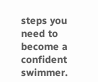steps you need to become a confident swimmer.